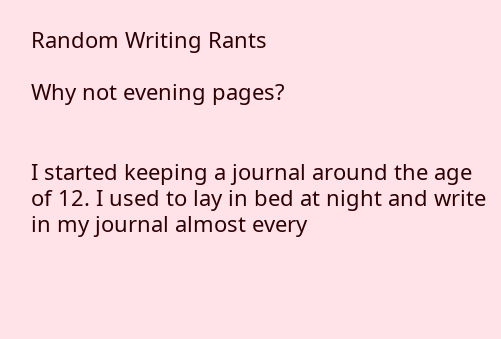Random Writing Rants

Why not evening pages?


I started keeping a journal around the age of 12. I used to lay in bed at night and write in my journal almost every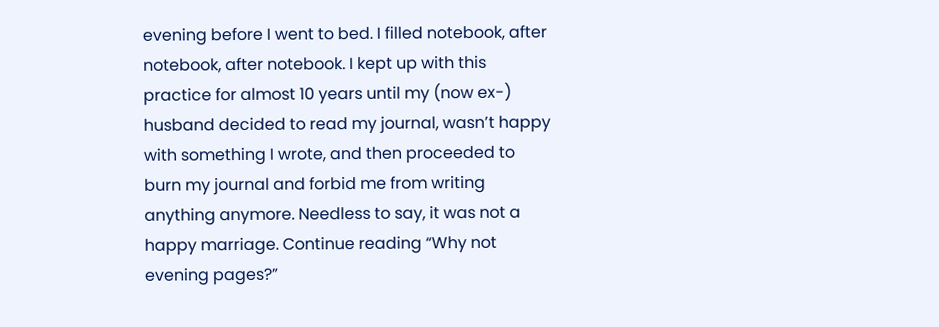evening before I went to bed. I filled notebook, after notebook, after notebook. I kept up with this practice for almost 10 years until my (now ex-) husband decided to read my journal, wasn’t happy with something I wrote, and then proceeded to burn my journal and forbid me from writing anything anymore. Needless to say, it was not a happy marriage. Continue reading “Why not evening pages?”